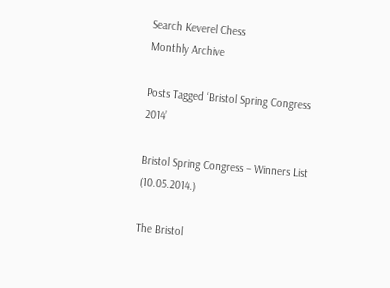Search Keverel Chess
Monthly Archive

Posts Tagged ‘Bristol Spring Congress 2014’

Bristol Spring Congress – Winners List (10.05.2014.)

The Bristol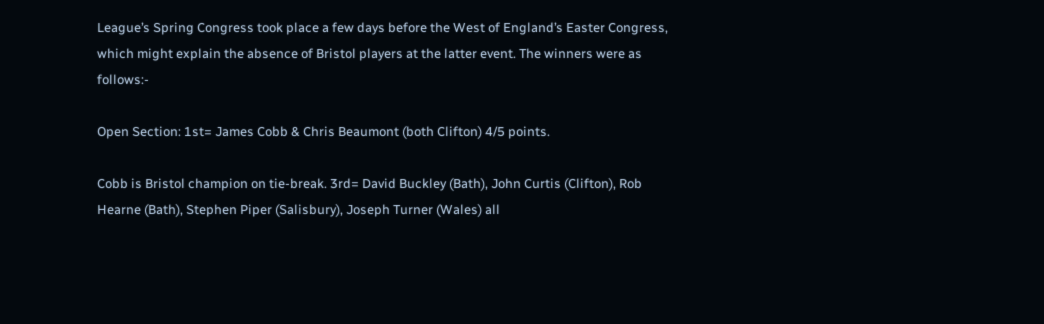League’s Spring Congress took place a few days before the West of England’s Easter Congress, which might explain the absence of Bristol players at the latter event. The winners were as follows:-

Open Section: 1st= James Cobb & Chris Beaumont (both Clifton) 4/5 points.

Cobb is Bristol champion on tie-break. 3rd= David Buckley (Bath), John Curtis (Clifton), Rob Hearne (Bath), Stephen Piper (Salisbury), Joseph Turner (Wales) all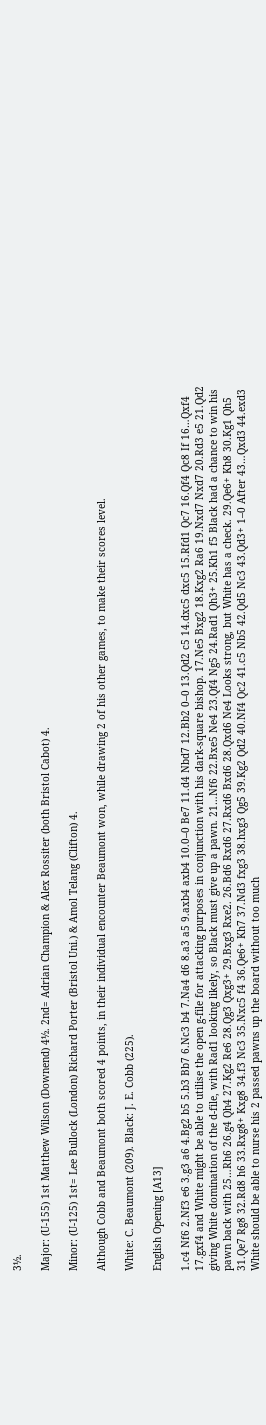3½.

Major: (U-155) 1st Matthew Wilson (Downend) 4½. 2nd= Adrian Champion & Alex Rossiter (both Bristol Cabot) 4.

Minor: (U-125) 1st= Lee Bullock (London) Richard Porter (Bristol Uni.) & Amol Telang (Clifton) 4.

Although Cobb and Beaumont both scored 4 points, in their individual encounter Beaumont won, while drawing 2 of his other games, to make their scores level.

White: C. Beaumont (209). Black: J. E. Cobb (225).

English Opening [A13]

1.c4 Nf6 2.Nf3 e6 3.g3 a6 4.Bg2 b5 5.b3 Bb7 6.Nc3 b4 7.Na4 d6 8.a3 a5 9.axb4 axb4 10.0–0 Be7 11.d4 Nbd7 12.Bb2 0–0 13.Qd2 c5 14.dxc5 dxc5 15.Rfd1 Qc7 16.Qf4 Qc8 If 16…Qxf4 17.gxf4 and White might be able to utilise the open g-file for attacking purposes in conjunction with his dark-square bishop. 17.Ne5 Bxg2 18.Kxg2 Ra6 19.Nxd7 Nxd7 20.Rd3 e5 21.Qd2 giving White domination of the d-file, with Rad1 looking likely, so Black must give up a pawn. 21…Nf6 22.Bxe5 Ne4 23.Qf4 Ng5 24.Rad1 Qh3+ 25.Kh1 f5 Black had a chance to win his pawn back with 25…Rh6 26.g4 Qh4 27.Kg2 Re6 28.Qg3 Qxg3+ 29.Bxg3 Rxe2. 26.Bd6 Rxd6 27.Rxd6 Bxd6 28.Qxd6 Ne4 Looks strong, but White has a check. 29.Qe6+ Kh8 30.Kg1 Qh5 31.Qe7 Rg8 32.Rd8 h6 33.Rxg8+ Kxg8 34.f3 Nc3 35.Nxc5 f4 36.Qe6+ Kh7 37.Nd3 fxg3 38.hxg3 Qg5 39.Kg2 Qd2 40.Nf4 Qc2 41.c5 Nb5 42.Qd5 Nc3 43.Qd3+ 1–0 After 43…Qxd3 44.exd3 White should be able to nurse his 2 passed pawns up the board without too much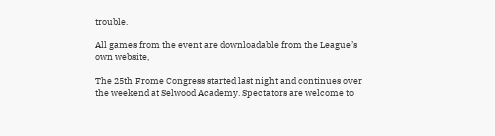trouble.

All games from the event are downloadable from the League’s own website,

The 25th Frome Congress started last night and continues over the weekend at Selwood Academy. Spectators are welcome to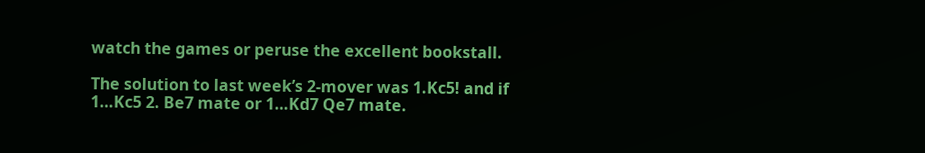watch the games or peruse the excellent bookstall.

The solution to last week’s 2-mover was 1.Kc5! and if 1…Kc5 2. Be7 mate or 1…Kd7 Qe7 mate.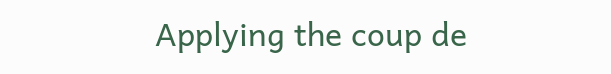Applying the coup de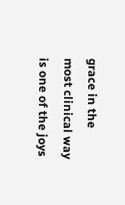grace in the most clinical way is one of the joys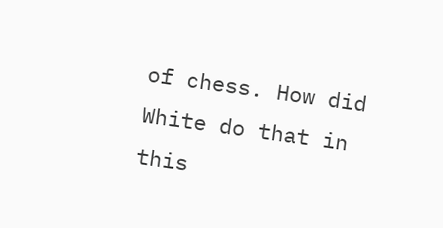of chess. How did White do that in this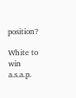position?

White to win a.s.a.p.